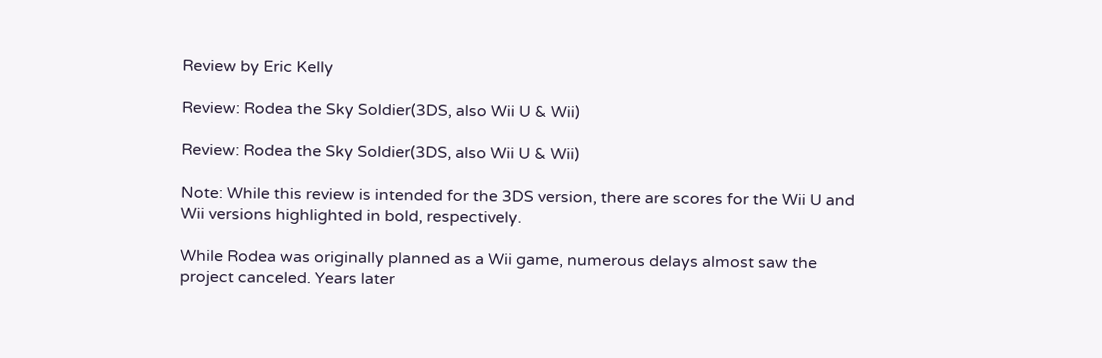Review by Eric Kelly

Review: Rodea the Sky Soldier(3DS, also Wii U & Wii)

Review: Rodea the Sky Soldier(3DS, also Wii U & Wii)

Note: While this review is intended for the 3DS version, there are scores for the Wii U and Wii versions highlighted in bold, respectively.

While Rodea was originally planned as a Wii game, numerous delays almost saw the project canceled. Years later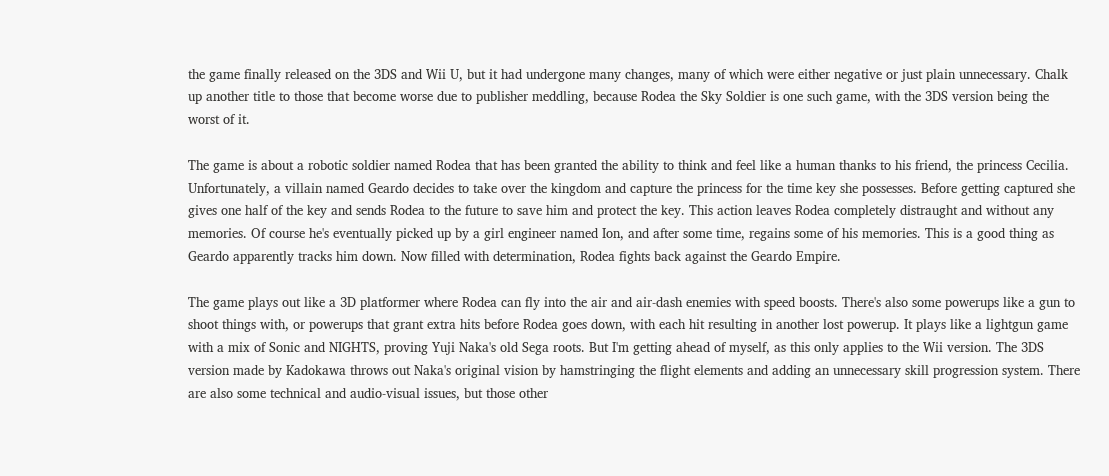the game finally released on the 3DS and Wii U, but it had undergone many changes, many of which were either negative or just plain unnecessary. Chalk up another title to those that become worse due to publisher meddling, because Rodea the Sky Soldier is one such game, with the 3DS version being the worst of it.

The game is about a robotic soldier named Rodea that has been granted the ability to think and feel like a human thanks to his friend, the princess Cecilia. Unfortunately, a villain named Geardo decides to take over the kingdom and capture the princess for the time key she possesses. Before getting captured she gives one half of the key and sends Rodea to the future to save him and protect the key. This action leaves Rodea completely distraught and without any memories. Of course he's eventually picked up by a girl engineer named Ion, and after some time, regains some of his memories. This is a good thing as Geardo apparently tracks him down. Now filled with determination, Rodea fights back against the Geardo Empire.

The game plays out like a 3D platformer where Rodea can fly into the air and air-dash enemies with speed boosts. There's also some powerups like a gun to shoot things with, or powerups that grant extra hits before Rodea goes down, with each hit resulting in another lost powerup. It plays like a lightgun game with a mix of Sonic and NIGHTS, proving Yuji Naka's old Sega roots. But I'm getting ahead of myself, as this only applies to the Wii version. The 3DS version made by Kadokawa throws out Naka's original vision by hamstringing the flight elements and adding an unnecessary skill progression system. There are also some technical and audio-visual issues, but those other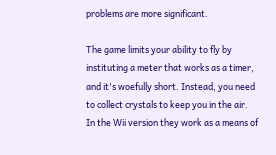problems are more significant.

The game limits your ability to fly by instituting a meter that works as a timer, and it's woefully short. Instead, you need to collect crystals to keep you in the air. In the Wii version they work as a means of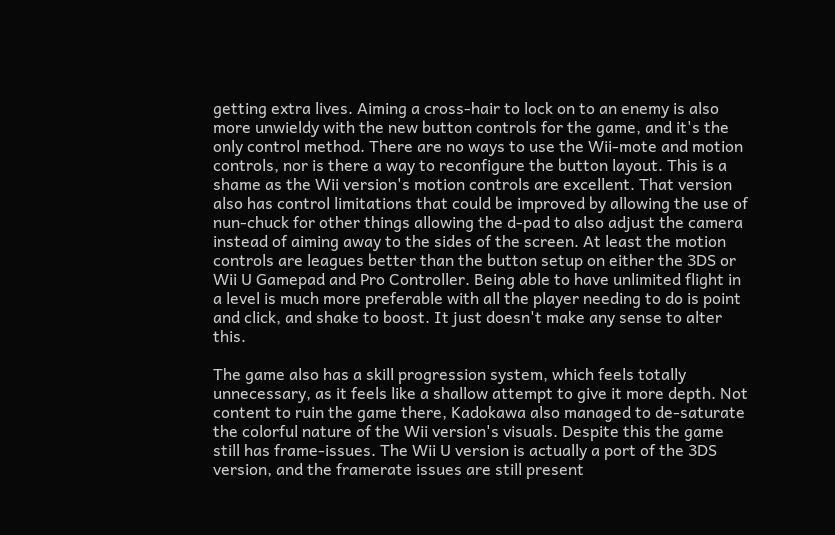getting extra lives. Aiming a cross-hair to lock on to an enemy is also more unwieldy with the new button controls for the game, and it's the only control method. There are no ways to use the Wii-mote and motion controls, nor is there a way to reconfigure the button layout. This is a shame as the Wii version's motion controls are excellent. That version also has control limitations that could be improved by allowing the use of nun-chuck for other things allowing the d-pad to also adjust the camera instead of aiming away to the sides of the screen. At least the motion controls are leagues better than the button setup on either the 3DS or Wii U Gamepad and Pro Controller. Being able to have unlimited flight in a level is much more preferable with all the player needing to do is point and click, and shake to boost. It just doesn't make any sense to alter this.

The game also has a skill progression system, which feels totally unnecessary, as it feels like a shallow attempt to give it more depth. Not content to ruin the game there, Kadokawa also managed to de-saturate the colorful nature of the Wii version's visuals. Despite this the game still has frame-issues. The Wii U version is actually a port of the 3DS version, and the framerate issues are still present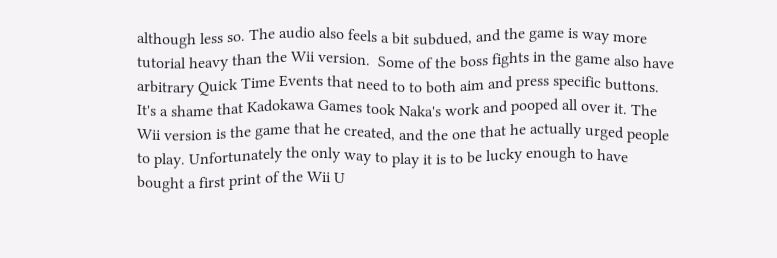although less so. The audio also feels a bit subdued, and the game is way more tutorial heavy than the Wii version.  Some of the boss fights in the game also have arbitrary Quick Time Events that need to to both aim and press specific buttons. It's a shame that Kadokawa Games took Naka's work and pooped all over it. The Wii version is the game that he created, and the one that he actually urged people to play. Unfortunately the only way to play it is to be lucky enough to have bought a first print of the Wii U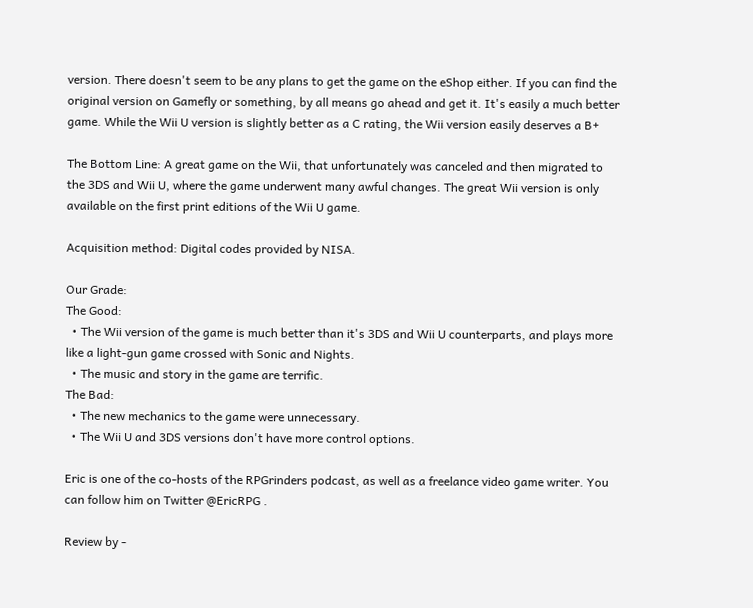version. There doesn't seem to be any plans to get the game on the eShop either. If you can find the original version on Gamefly or something, by all means go ahead and get it. It's easily a much better game. While the Wii U version is slightly better as a C rating, the Wii version easily deserves a B+

The Bottom Line: A great game on the Wii, that unfortunately was canceled and then migrated to the 3DS and Wii U, where the game underwent many awful changes. The great Wii version is only available on the first print editions of the Wii U game.

Acquisition method: Digital codes provided by NISA.

Our Grade:
The Good:
  • The Wii version of the game is much better than it's 3DS and Wii U counterparts, and plays more like a light-gun game crossed with Sonic and Nights.
  • The music and story in the game are terrific.
The Bad:
  • The new mechanics to the game were unnecessary.
  • The Wii U and 3DS versions don't have more control options.

Eric is one of the co-hosts of the RPGrinders podcast, as well as a freelance video game writer. You can follow him on Twitter @EricRPG .

Review by -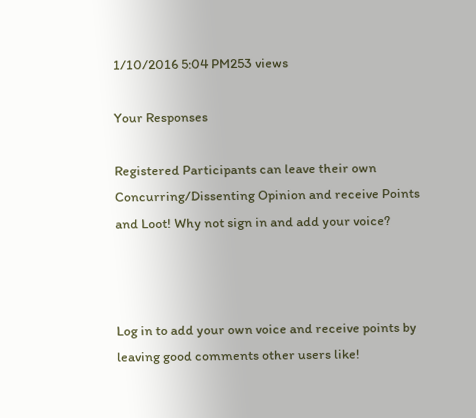1/10/2016 5:04 PM253 views

Your Responses

Registered Participants can leave their own Concurring/Dissenting Opinion and receive Points and Loot! Why not sign in and add your voice?



Log in to add your own voice and receive points by leaving good comments other users like!